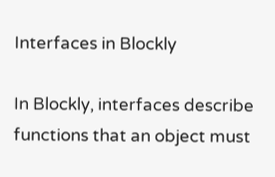Interfaces in Blockly

In Blockly, interfaces describe functions that an object must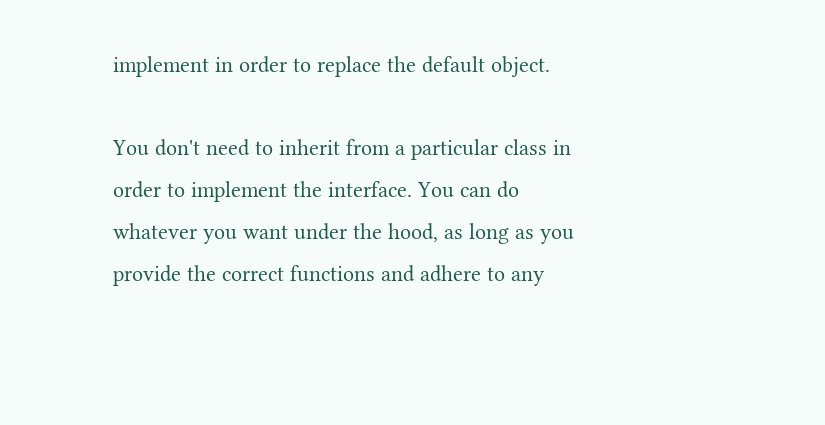implement in order to replace the default object.

You don't need to inherit from a particular class in order to implement the interface. You can do whatever you want under the hood, as long as you provide the correct functions and adhere to any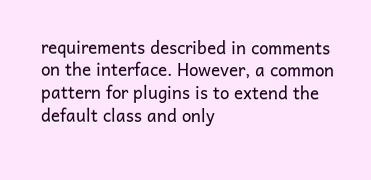requirements described in comments on the interface. However, a common pattern for plugins is to extend the default class and only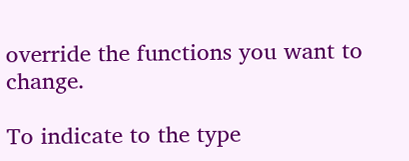override the functions you want to change.

To indicate to the type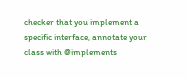checker that you implement a specific interface, annotate your class with @implements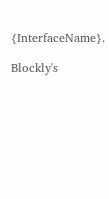{InterfaceName}.

Blockly's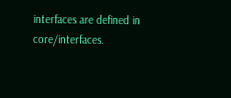interfaces are defined in core/interfaces.